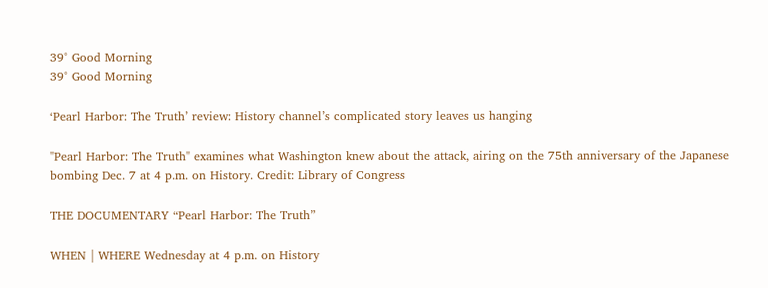39° Good Morning
39° Good Morning

‘Pearl Harbor: The Truth’ review: History channel’s complicated story leaves us hanging

"Pearl Harbor: The Truth" examines what Washington knew about the attack, airing on the 75th anniversary of the Japanese bombing Dec. 7 at 4 p.m. on History. Credit: Library of Congress

THE DOCUMENTARY “Pearl Harbor: The Truth”

WHEN | WHERE Wednesday at 4 p.m. on History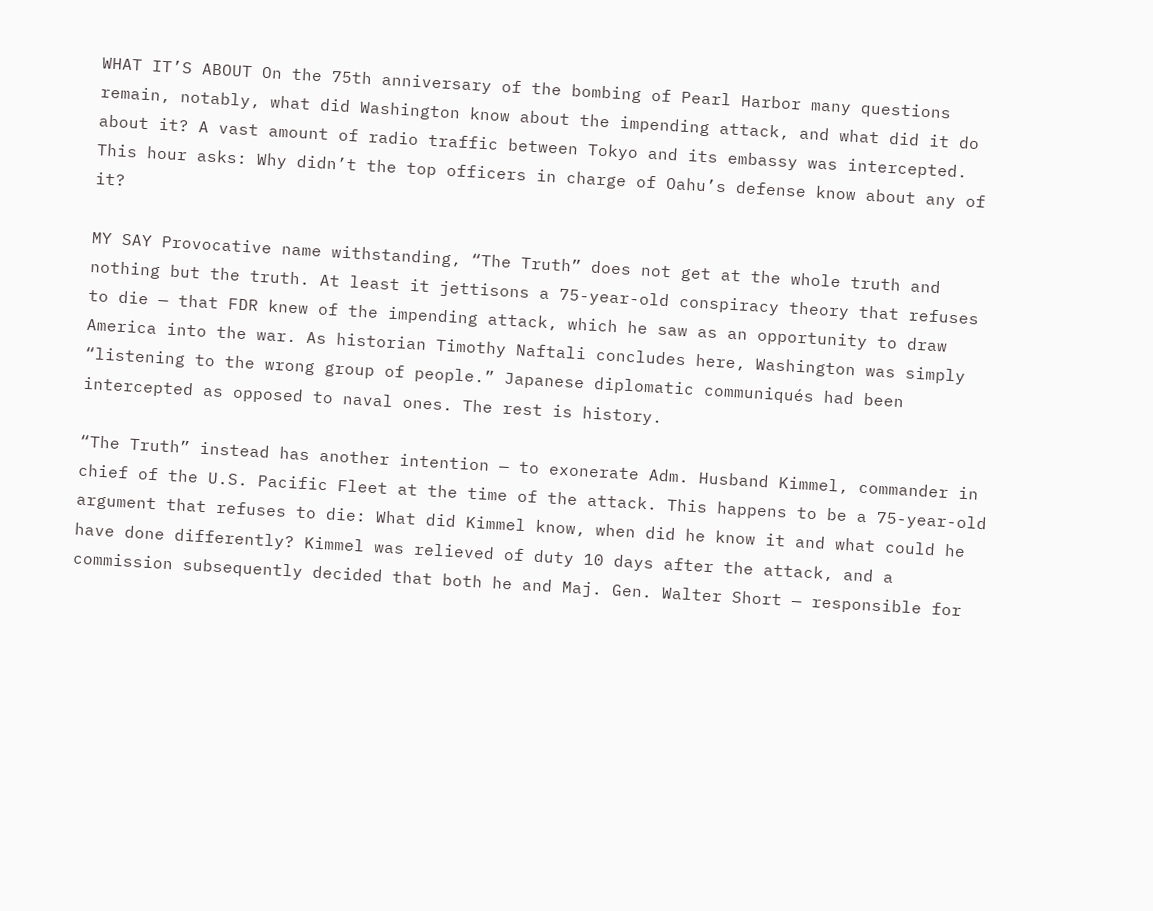WHAT IT’S ABOUT On the 75th anniversary of the bombing of Pearl Harbor many questions remain, notably, what did Washington know about the impending attack, and what did it do about it? A vast amount of radio traffic between Tokyo and its embassy was intercepted. This hour asks: Why didn’t the top officers in charge of Oahu’s defense know about any of it?

MY SAY Provocative name withstanding, “The Truth” does not get at the whole truth and nothing but the truth. At least it jettisons a 75-year-old conspiracy theory that refuses to die — that FDR knew of the impending attack, which he saw as an opportunity to draw America into the war. As historian Timothy Naftali concludes here, Washington was simply “listening to the wrong group of people.” Japanese diplomatic communiqués had been intercepted as opposed to naval ones. The rest is history.

“The Truth” instead has another intention — to exonerate Adm. Husband Kimmel, commander in chief of the U.S. Pacific Fleet at the time of the attack. This happens to be a 75-year-old argument that refuses to die: What did Kimmel know, when did he know it and what could he have done differently? Kimmel was relieved of duty 10 days after the attack, and a commission subsequently decided that both he and Maj. Gen. Walter Short — responsible for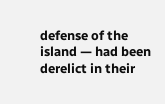defense of the island — had been derelict in their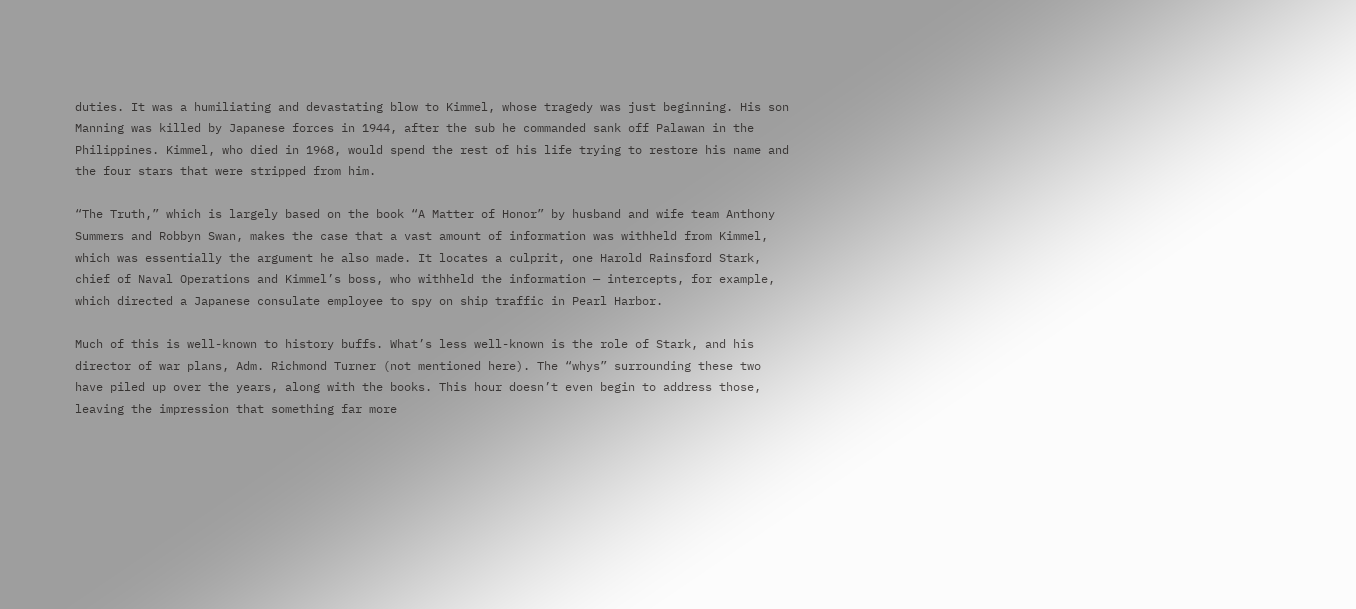duties. It was a humiliating and devastating blow to Kimmel, whose tragedy was just beginning. His son Manning was killed by Japanese forces in 1944, after the sub he commanded sank off Palawan in the Philippines. Kimmel, who died in 1968, would spend the rest of his life trying to restore his name and the four stars that were stripped from him.

“The Truth,” which is largely based on the book “A Matter of Honor” by husband and wife team Anthony Summers and Robbyn Swan, makes the case that a vast amount of information was withheld from Kimmel, which was essentially the argument he also made. It locates a culprit, one Harold Rainsford Stark, chief of Naval Operations and Kimmel’s boss, who withheld the information — intercepts, for example, which directed a Japanese consulate employee to spy on ship traffic in Pearl Harbor.

Much of this is well-known to history buffs. What’s less well-known is the role of Stark, and his director of war plans, Adm. Richmond Turner (not mentioned here). The “whys” surrounding these two have piled up over the years, along with the books. This hour doesn’t even begin to address those, leaving the impression that something far more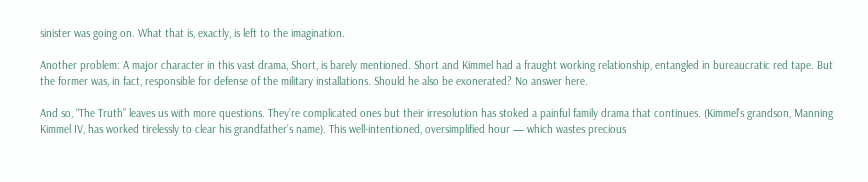sinister was going on. What that is, exactly, is left to the imagination.

Another problem: A major character in this vast drama, Short, is barely mentioned. Short and Kimmel had a fraught working relationship, entangled in bureaucratic red tape. But the former was, in fact, responsible for defense of the military installations. Should he also be exonerated? No answer here.

And so, “The Truth” leaves us with more questions. They’re complicated ones but their irresolution has stoked a painful family drama that continues. (Kimmel’s grandson, Manning Kimmel IV, has worked tirelessly to clear his grandfather’s name). This well-intentioned, oversimplified hour — which wastes precious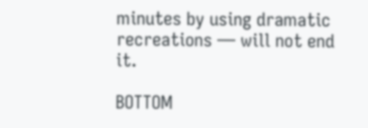minutes by using dramatic recreations — will not end it.

BOTTOM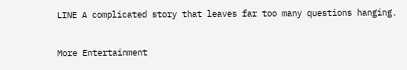LINE A complicated story that leaves far too many questions hanging.

More Entertainment